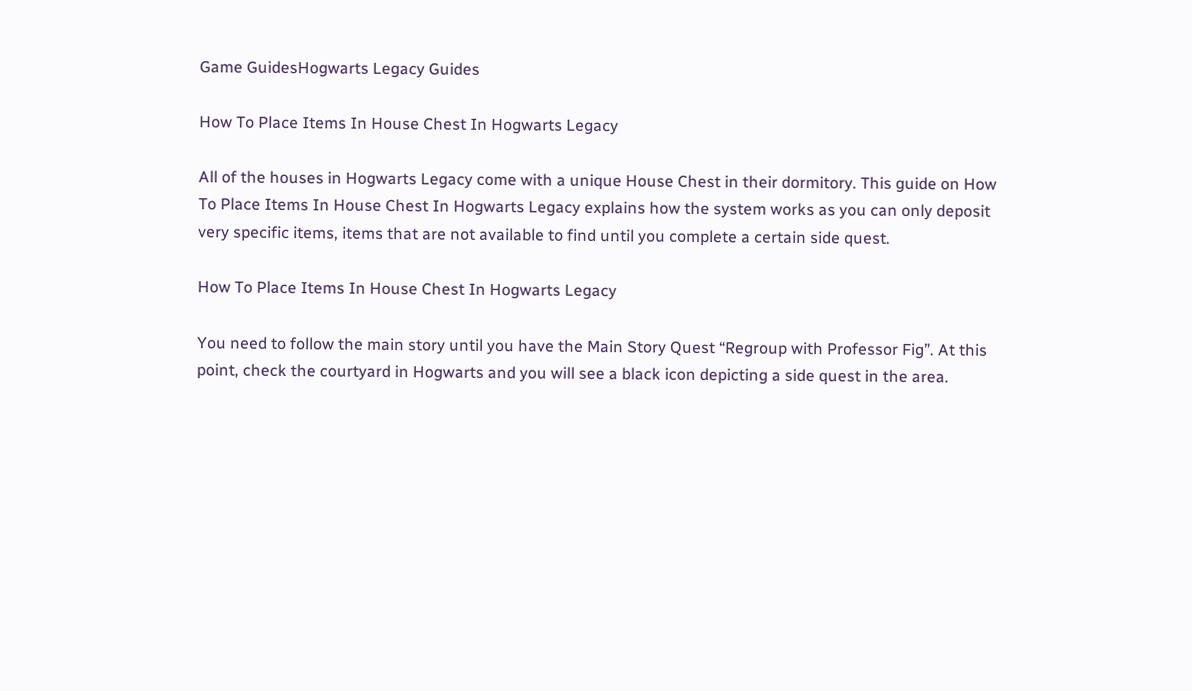Game GuidesHogwarts Legacy Guides

How To Place Items In House Chest In Hogwarts Legacy

All of the houses in Hogwarts Legacy come with a unique House Chest in their dormitory. This guide on How To Place Items In House Chest In Hogwarts Legacy explains how the system works as you can only deposit very specific items, items that are not available to find until you complete a certain side quest.

How To Place Items In House Chest In Hogwarts Legacy

You need to follow the main story until you have the Main Story Quest “Regroup with Professor Fig”. At this point, check the courtyard in Hogwarts and you will see a black icon depicting a side quest in the area.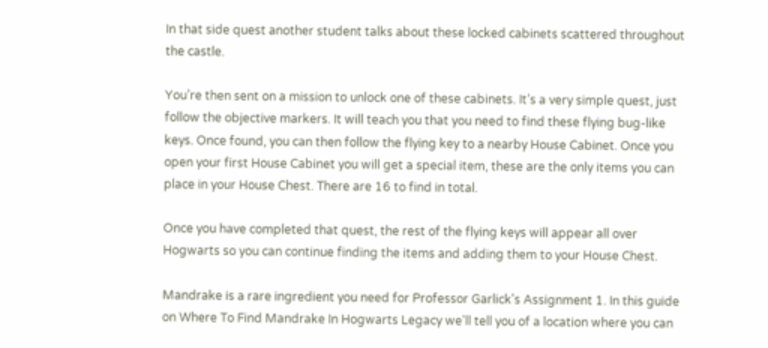In that side quest another student talks about these locked cabinets scattered throughout the castle.

You’re then sent on a mission to unlock one of these cabinets. It’s a very simple quest, just follow the objective markers. It will teach you that you need to find these flying bug-like keys. Once found, you can then follow the flying key to a nearby House Cabinet. Once you open your first House Cabinet you will get a special item, these are the only items you can place in your House Chest. There are 16 to find in total.

Once you have completed that quest, the rest of the flying keys will appear all over Hogwarts so you can continue finding the items and adding them to your House Chest.

Mandrake is a rare ingredient you need for Professor Garlick's Assignment 1. In this guide on Where To Find Mandrake In Hogwarts Legacy we'll tell you of a location where you can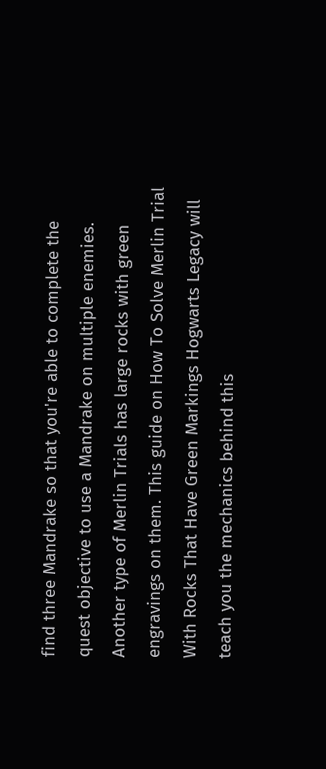find three Mandrake so that you're able to complete the quest objective to use a Mandrake on multiple enemies.
Another type of Merlin Trials has large rocks with green engravings on them. This guide on How To Solve Merlin Trial With Rocks That Have Green Markings Hogwarts Legacy will teach you the mechanics behind this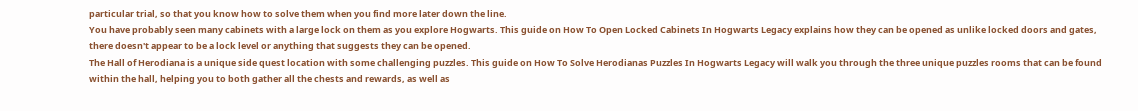particular trial, so that you know how to solve them when you find more later down the line.
You have probably seen many cabinets with a large lock on them as you explore Hogwarts. This guide on How To Open Locked Cabinets In Hogwarts Legacy explains how they can be opened as unlike locked doors and gates, there doesn't appear to be a lock level or anything that suggests they can be opened.
The Hall of Herodiana is a unique side quest location with some challenging puzzles. This guide on How To Solve Herodianas Puzzles In Hogwarts Legacy will walk you through the three unique puzzles rooms that can be found within the hall, helping you to both gather all the chests and rewards, as well as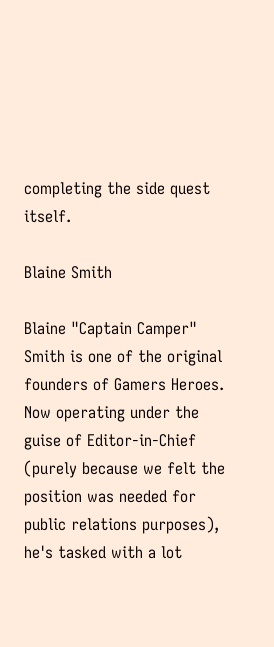completing the side quest itself.

Blaine Smith

Blaine "Captain Camper" Smith is one of the original founders of Gamers Heroes. Now operating under the guise of Editor-in-Chief (purely because we felt the position was needed for public relations purposes), he's tasked with a lot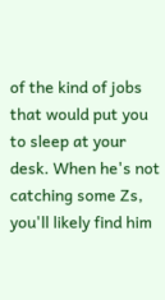of the kind of jobs that would put you to sleep at your desk. When he's not catching some Zs, you'll likely find him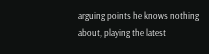arguing points he knows nothing about, playing the latest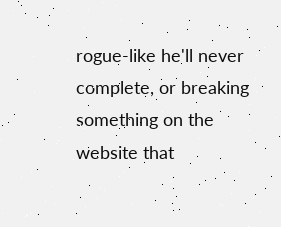rogue-like he'll never complete, or breaking something on the website that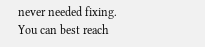never needed fixing. You can best reach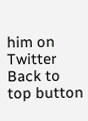him on Twitter
Back to top button